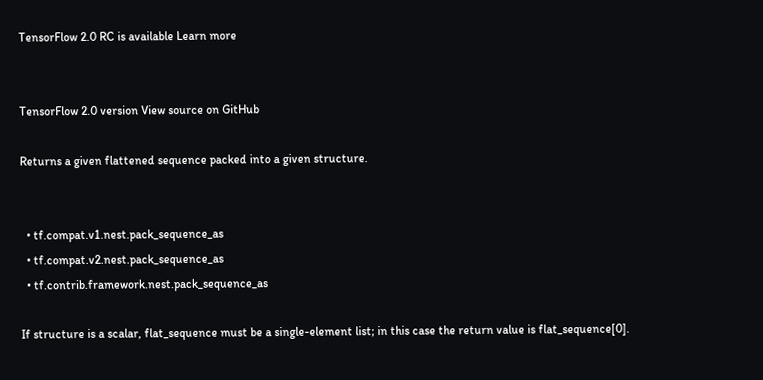TensorFlow 2.0 RC is available Learn more


TensorFlow 2.0 version View source on GitHub

Returns a given flattened sequence packed into a given structure.


  • tf.compat.v1.nest.pack_sequence_as
  • tf.compat.v2.nest.pack_sequence_as
  • tf.contrib.framework.nest.pack_sequence_as

If structure is a scalar, flat_sequence must be a single-element list; in this case the return value is flat_sequence[0].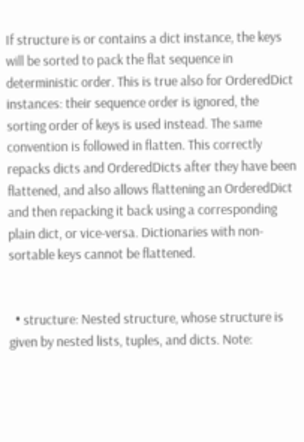If structure is or contains a dict instance, the keys will be sorted to pack the flat sequence in deterministic order. This is true also for OrderedDict instances: their sequence order is ignored, the sorting order of keys is used instead. The same convention is followed in flatten. This correctly repacks dicts and OrderedDicts after they have been flattened, and also allows flattening an OrderedDict and then repacking it back using a corresponding plain dict, or vice-versa. Dictionaries with non-sortable keys cannot be flattened.


  • structure: Nested structure, whose structure is given by nested lists, tuples, and dicts. Note: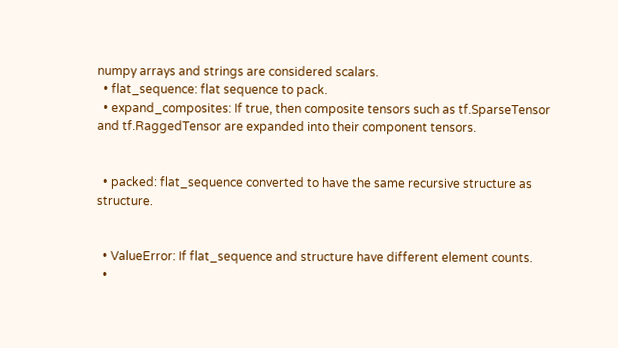numpy arrays and strings are considered scalars.
  • flat_sequence: flat sequence to pack.
  • expand_composites: If true, then composite tensors such as tf.SparseTensor and tf.RaggedTensor are expanded into their component tensors.


  • packed: flat_sequence converted to have the same recursive structure as structure.


  • ValueError: If flat_sequence and structure have different element counts.
  •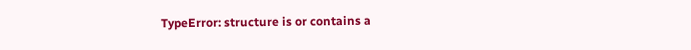TypeError: structure is or contains a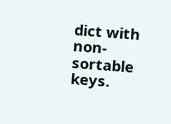dict with non-sortable keys.